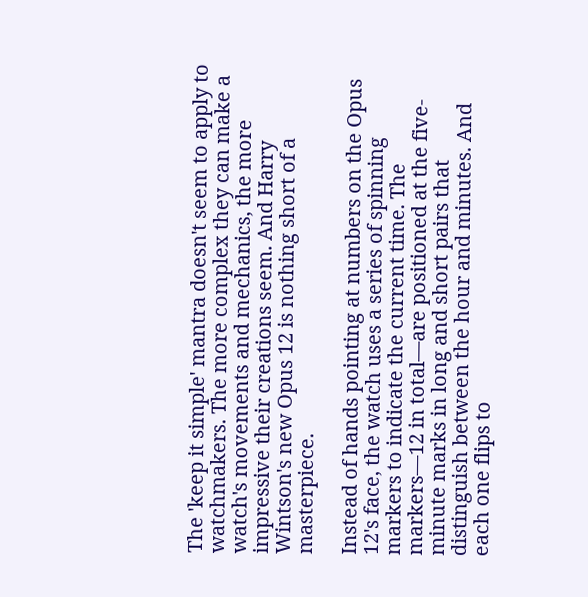The 'keep it simple' mantra doesn't seem to apply to watchmakers. The more complex they can make a watch's movements and mechanics, the more impressive their creations seem. And Harry Wintson's new Opus 12 is nothing short of a masterpiece.

Instead of hands pointing at numbers on the Opus 12's face, the watch uses a series of spinning markers to indicate the current time. The markers—12 in total—are positioned at the five-minute marks in long and short pairs that distinguish between the hour and minutes. And each one flips to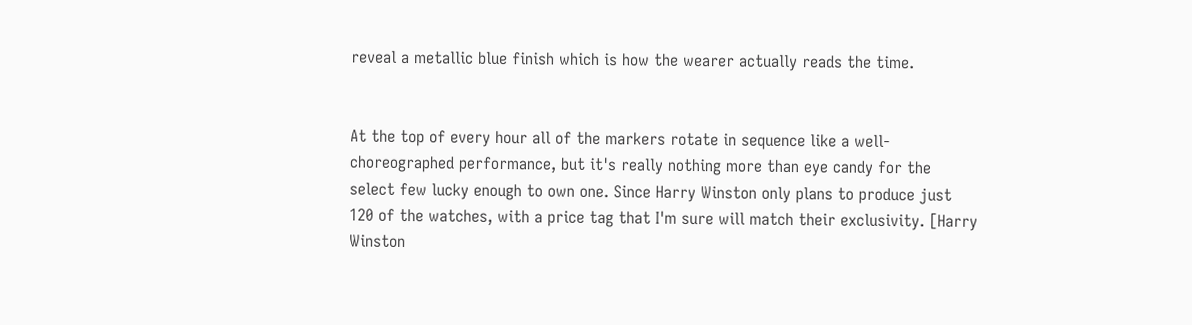reveal a metallic blue finish which is how the wearer actually reads the time.


At the top of every hour all of the markers rotate in sequence like a well-choreographed performance, but it's really nothing more than eye candy for the select few lucky enough to own one. Since Harry Winston only plans to produce just 120 of the watches, with a price tag that I'm sure will match their exclusivity. [Harry Winston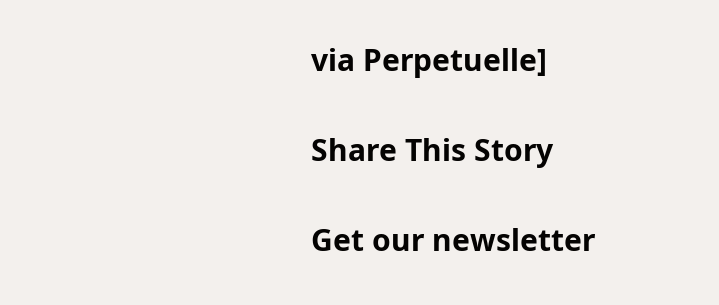via Perpetuelle]

Share This Story

Get our newsletter